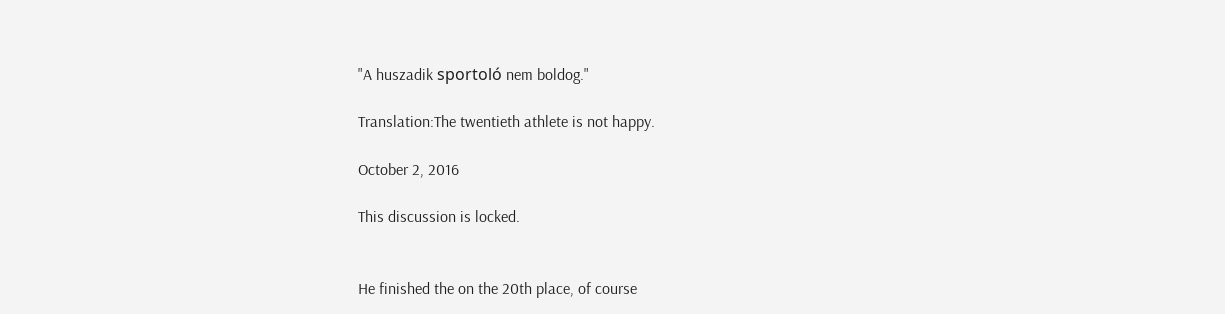"A huszadik sportoló nem boldog."

Translation:The twentieth athlete is not happy.

October 2, 2016

This discussion is locked.


He finished the on the 20th place, of course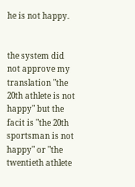he is not happy.


the system did not approve my translation "the 20th athlete is not happy" but the facit is "the 20th sportsman is not happy" or "the twentieth athlete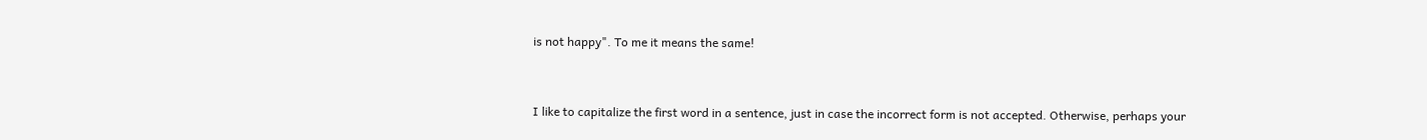is not happy". To me it means the same!


I like to capitalize the first word in a sentence, just in case the incorrect form is not accepted. Otherwise, perhaps your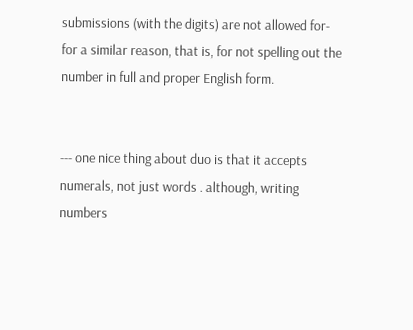submissions (with the digits) are not allowed for- for a similar reason, that is, for not spelling out the number in full and proper English form.


--- one nice thing about duo is that it accepts numerals, not just words . although, writing numbers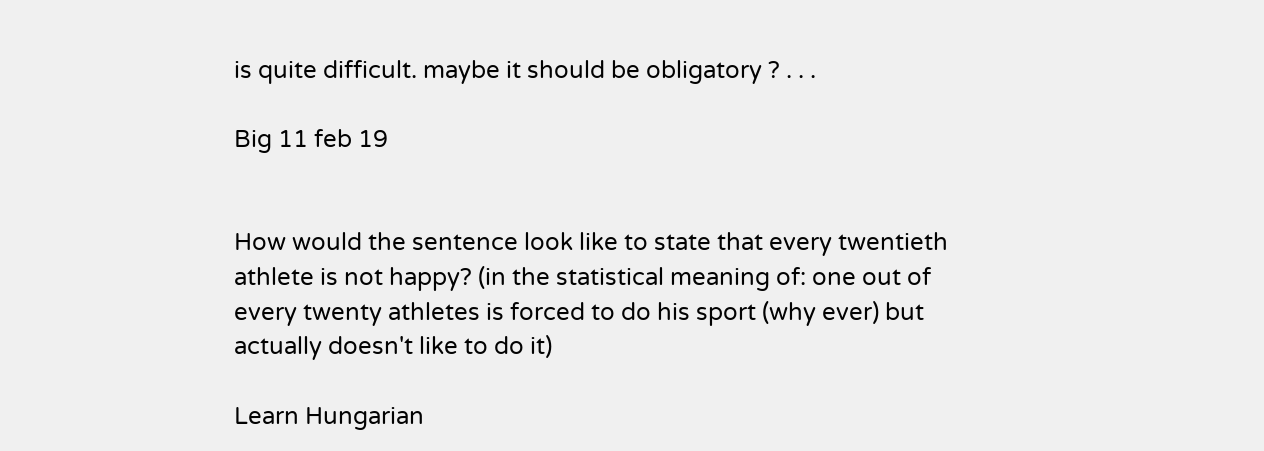is quite difficult. maybe it should be obligatory ? . . .

Big 11 feb 19


How would the sentence look like to state that every twentieth athlete is not happy? (in the statistical meaning of: one out of every twenty athletes is forced to do his sport (why ever) but actually doesn't like to do it)

Learn Hungarian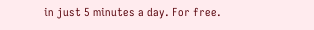in just 5 minutes a day. For free.